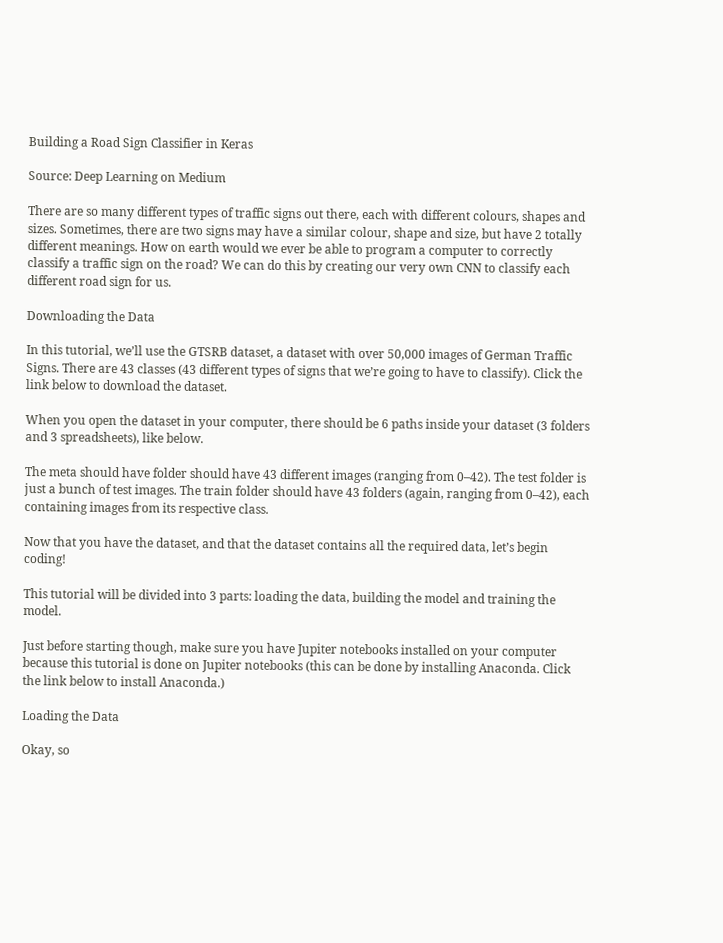Building a Road Sign Classifier in Keras

Source: Deep Learning on Medium

There are so many different types of traffic signs out there, each with different colours, shapes and sizes. Sometimes, there are two signs may have a similar colour, shape and size, but have 2 totally different meanings. How on earth would we ever be able to program a computer to correctly classify a traffic sign on the road? We can do this by creating our very own CNN to classify each different road sign for us.

Downloading the Data

In this tutorial, we’ll use the GTSRB dataset, a dataset with over 50,000 images of German Traffic Signs. There are 43 classes (43 different types of signs that we’re going to have to classify). Click the link below to download the dataset.

When you open the dataset in your computer, there should be 6 paths inside your dataset (3 folders and 3 spreadsheets), like below.

The meta should have folder should have 43 different images (ranging from 0–42). The test folder is just a bunch of test images. The train folder should have 43 folders (again, ranging from 0–42), each containing images from its respective class.

Now that you have the dataset, and that the dataset contains all the required data, let’s begin coding!

This tutorial will be divided into 3 parts: loading the data, building the model and training the model.

Just before starting though, make sure you have Jupiter notebooks installed on your computer because this tutorial is done on Jupiter notebooks (this can be done by installing Anaconda. Click the link below to install Anaconda.)

Loading the Data

Okay, so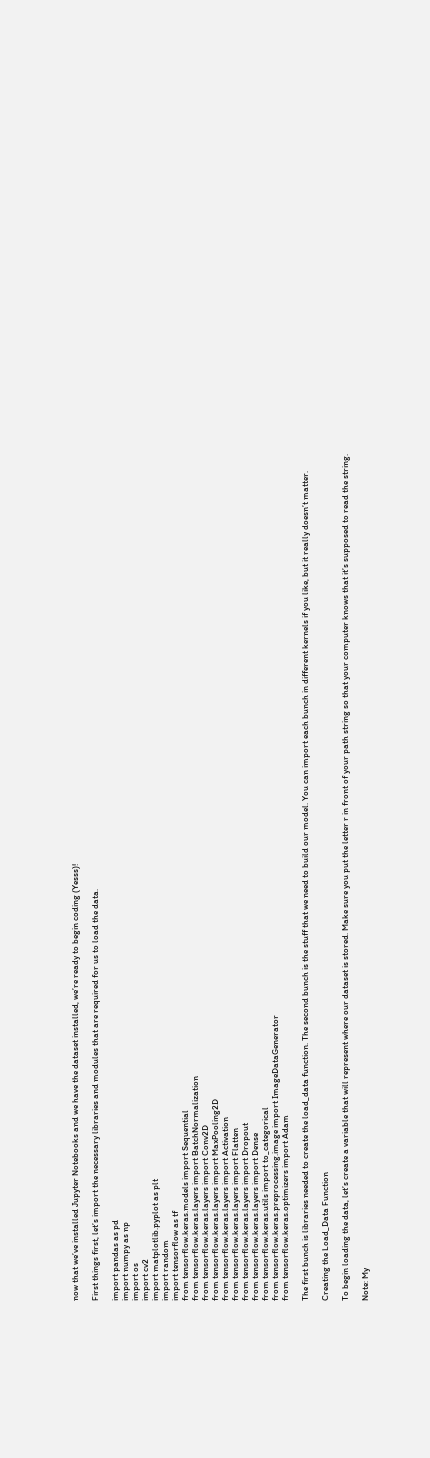now that we’ve installed Jupyter Notebooks and we have the dataset installed, we’re ready to begin coding (Yesss)!

First things first, let’s import the necessary libraries and modules that are required for us to load the data.

import pandas as pd
import numpy as np
import os
import cv2
import matplotlib.pyplot as plt
import random
import tensorflow as tf
from tensorflow.keras.models import Sequential
from tensorflow.keras.layers import BatchNormalization
from tensorflow.keras.layers import Conv2D
from tensorflow.keras.layers import MaxPooling2D
from tensorflow.keras.layers import Activation
from tensorflow.keras.layers import Flatten
from tensorflow.keras.layers import Dropout
from tensorflow.keras.layers import Dense
from tensorflow.keras.utils import to_categorical
from tensorflow.keras.preprocessing.image import ImageDataGenerator
from tensorflow.keras.optimizers import Adam

The first bunch is libraries needed to create the load_data function. The second bunch is the stuff that we need to build our model. You can import each bunch in different kernels if you like, but it really doesn’t matter.

Creating the Load_Data Function

To begin loading the data, let’s create a variable that will represent where our dataset is stored. Make sure you put the letter r in front of your path string so that your computer knows that it’s supposed to read the string.

Note: My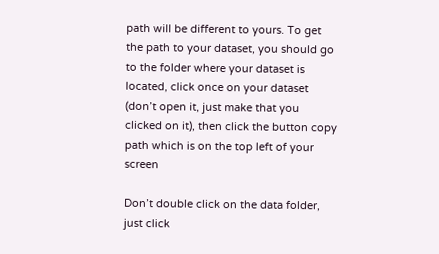path will be different to yours. To get the path to your dataset, you should go to the folder where your dataset is located, click once on your dataset (don’t open it, just make that you clicked on it), then click the button copy path which is on the top left of your screen

Don’t double click on the data folder, just click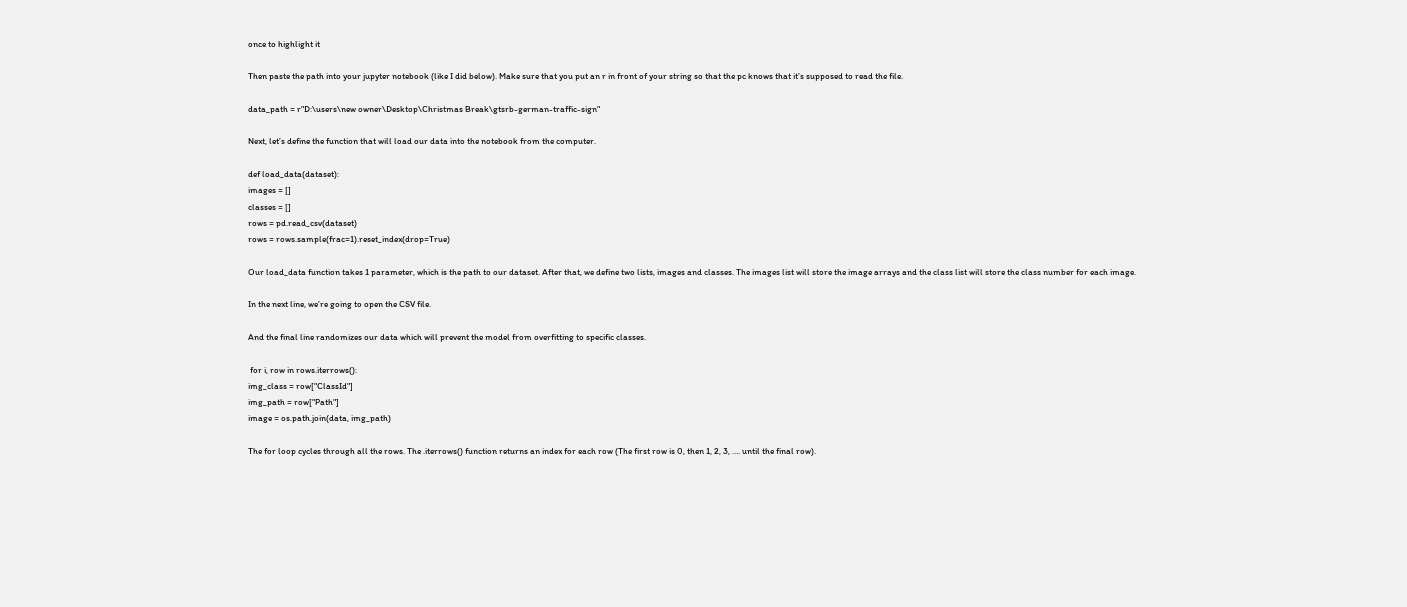once to highlight it

Then paste the path into your jupyter notebook (like I did below). Make sure that you put an r in front of your string so that the pc knows that it’s supposed to read the file.

data_path = r"D:\users\new owner\Desktop\Christmas Break\gtsrb-german-traffic-sign"

Next, let’s define the function that will load our data into the notebook from the computer.

def load_data(dataset):
images = []
classes = []
rows = pd.read_csv(dataset)
rows = rows.sample(frac=1).reset_index(drop=True)

Our load_data function takes 1 parameter, which is the path to our dataset. After that, we define two lists, images and classes. The images list will store the image arrays and the class list will store the class number for each image.

In the next line, we’re going to open the CSV file.

And the final line randomizes our data which will prevent the model from overfitting to specific classes.

 for i, row in rows.iterrows():
img_class = row["ClassId"]
img_path = row["Path"]
image = os.path.join(data, img_path)

The for loop cycles through all the rows. The .iterrows() function returns an index for each row (The first row is 0, then 1, 2, 3, …. until the final row).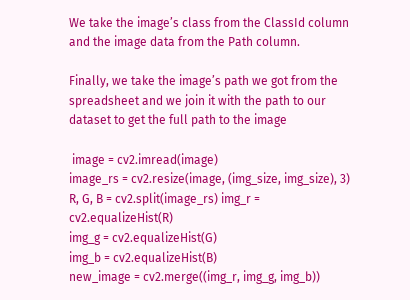We take the image’s class from the ClassId column and the image data from the Path column.

Finally, we take the image’s path we got from the spreadsheet and we join it with the path to our dataset to get the full path to the image

 image = cv2.imread(image)
image_rs = cv2.resize(image, (img_size, img_size), 3)
R, G, B = cv2.split(image_rs) img_r = cv2.equalizeHist(R)
img_g = cv2.equalizeHist(G)
img_b = cv2.equalizeHist(B)
new_image = cv2.merge((img_r, img_g, img_b))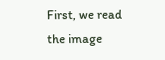First, we read the image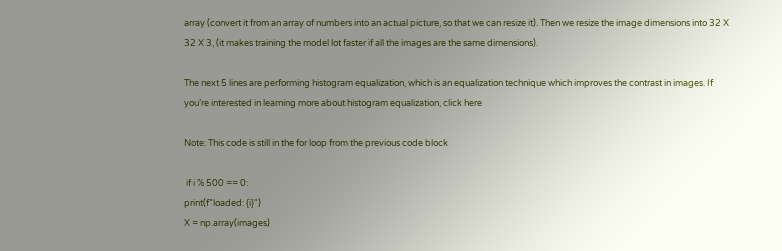array (convert it from an array of numbers into an actual picture, so that we can resize it). Then we resize the image dimensions into 32 X 32 X 3, (it makes training the model lot faster if all the images are the same dimensions).

The next 5 lines are performing histogram equalization, which is an equalization technique which improves the contrast in images. If you’re interested in learning more about histogram equalization, click here

Note: This code is still in the for loop from the previous code block

 if i % 500 == 0:
print(f"loaded: {i}")
X = np.array(images)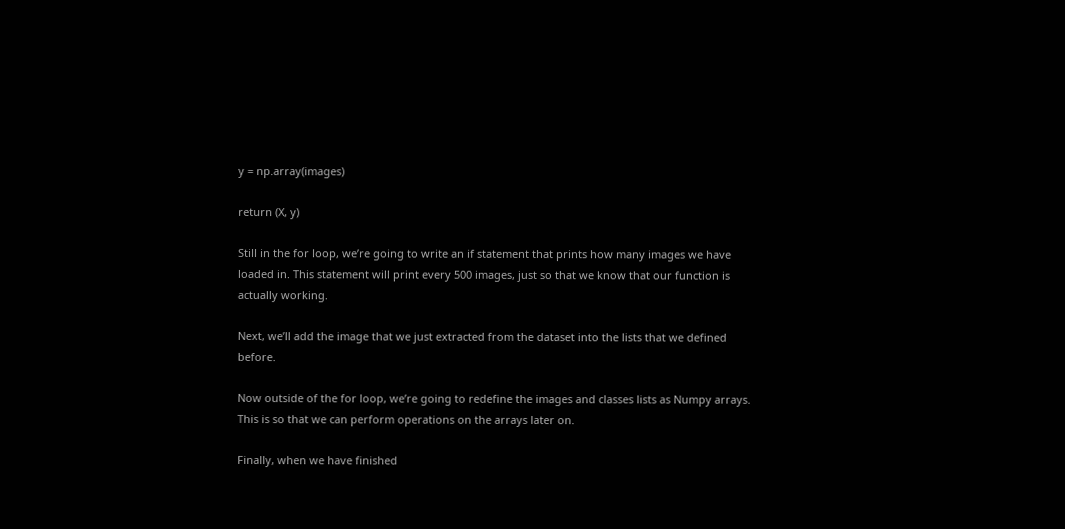y = np.array(images)

return (X, y)

Still in the for loop, we’re going to write an if statement that prints how many images we have loaded in. This statement will print every 500 images, just so that we know that our function is actually working.

Next, we’ll add the image that we just extracted from the dataset into the lists that we defined before.

Now outside of the for loop, we’re going to redefine the images and classes lists as Numpy arrays. This is so that we can perform operations on the arrays later on.

Finally, when we have finished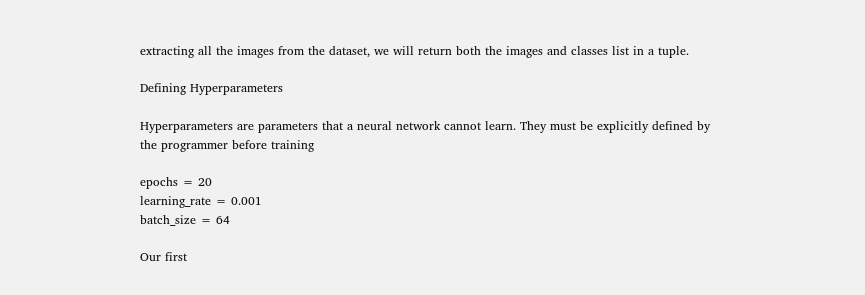extracting all the images from the dataset, we will return both the images and classes list in a tuple.

Defining Hyperparameters

Hyperparameters are parameters that a neural network cannot learn. They must be explicitly defined by the programmer before training

epochs = 20
learning_rate = 0.001
batch_size = 64

Our first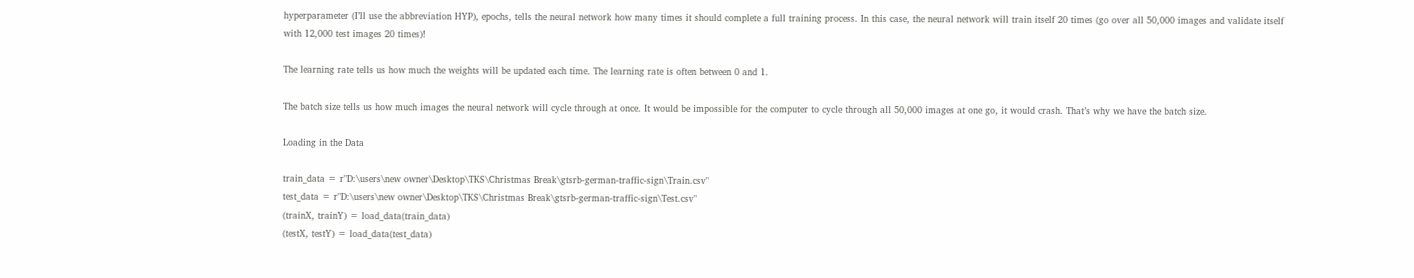hyperparameter (I’ll use the abbreviation HYP), epochs, tells the neural network how many times it should complete a full training process. In this case, the neural network will train itself 20 times (go over all 50,000 images and validate itself with 12,000 test images 20 times)!

The learning rate tells us how much the weights will be updated each time. The learning rate is often between 0 and 1.

The batch size tells us how much images the neural network will cycle through at once. It would be impossible for the computer to cycle through all 50,000 images at one go, it would crash. That’s why we have the batch size.

Loading in the Data

train_data = r"D:\users\new owner\Desktop\TKS\Christmas Break\gtsrb-german-traffic-sign\Train.csv"
test_data = r"D:\users\new owner\Desktop\TKS\Christmas Break\gtsrb-german-traffic-sign\Test.csv"
(trainX, trainY) = load_data(train_data)
(testX, testY) = load_data(test_data)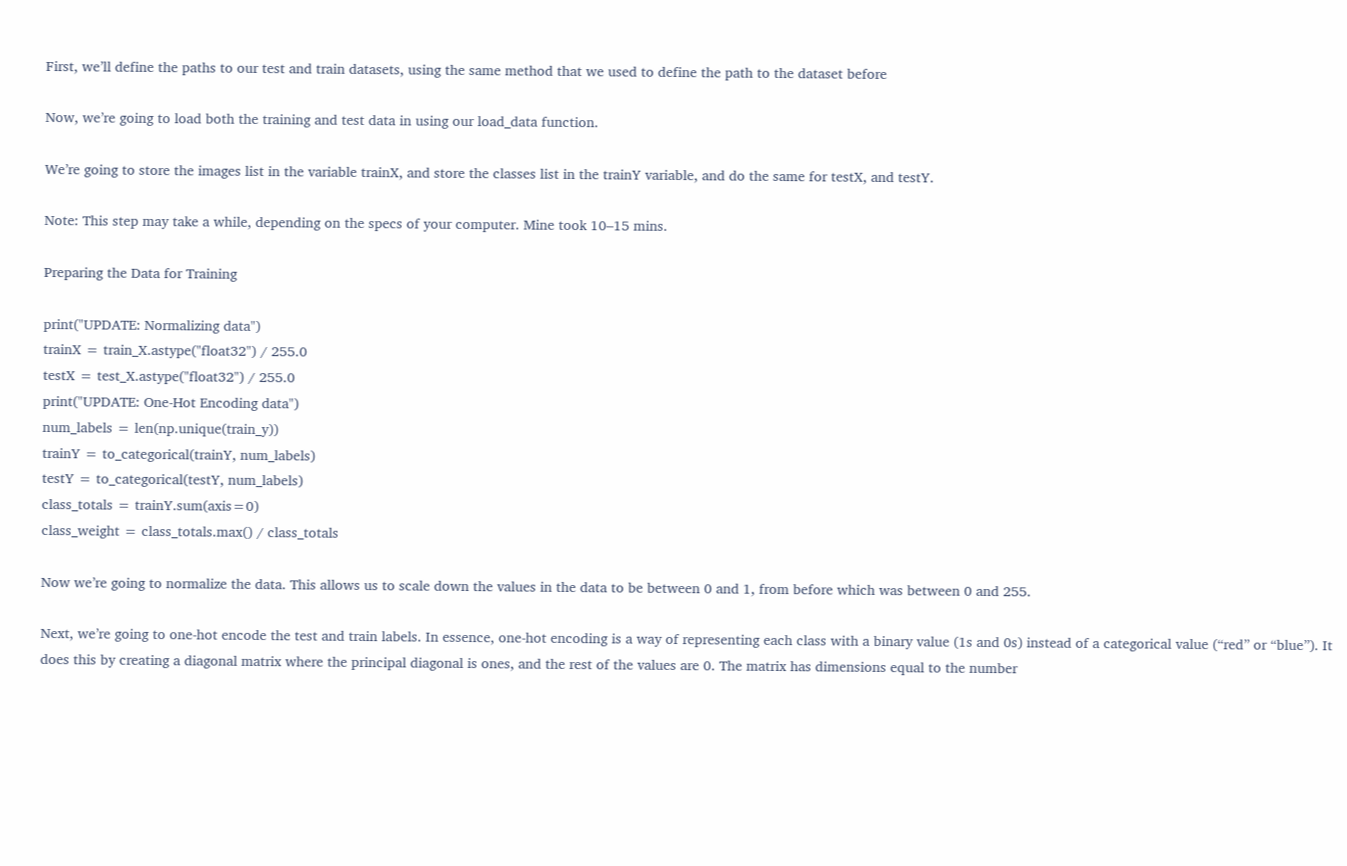First, we’ll define the paths to our test and train datasets, using the same method that we used to define the path to the dataset before

Now, we’re going to load both the training and test data in using our load_data function.

We’re going to store the images list in the variable trainX, and store the classes list in the trainY variable, and do the same for testX, and testY.

Note: This step may take a while, depending on the specs of your computer. Mine took 10–15 mins.

Preparing the Data for Training

print("UPDATE: Normalizing data")
trainX = train_X.astype("float32") / 255.0
testX = test_X.astype("float32") / 255.0
print("UPDATE: One-Hot Encoding data")
num_labels = len(np.unique(train_y))
trainY = to_categorical(trainY, num_labels)
testY = to_categorical(testY, num_labels)
class_totals = trainY.sum(axis=0)
class_weight = class_totals.max() / class_totals

Now we’re going to normalize the data. This allows us to scale down the values in the data to be between 0 and 1, from before which was between 0 and 255.

Next, we’re going to one-hot encode the test and train labels. In essence, one-hot encoding is a way of representing each class with a binary value (1s and 0s) instead of a categorical value (“red” or “blue”). It does this by creating a diagonal matrix where the principal diagonal is ones, and the rest of the values are 0. The matrix has dimensions equal to the number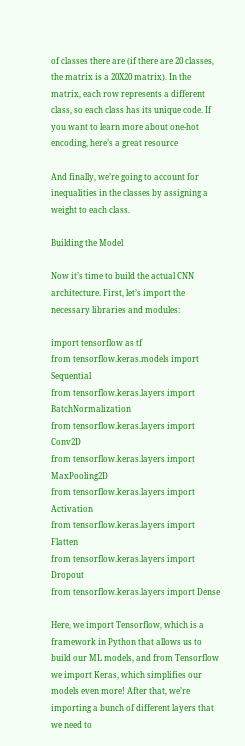of classes there are (if there are 20 classes, the matrix is a 20X20 matrix). In the matrix, each row represents a different class, so each class has its unique code. If you want to learn more about one-hot encoding, here’s a great resource

And finally, we’re going to account for inequalities in the classes by assigning a weight to each class.

Building the Model

Now it’s time to build the actual CNN architecture. First, let’s import the necessary libraries and modules:

import tensorflow as tf
from tensorflow.keras.models import Sequential
from tensorflow.keras.layers import BatchNormalization
from tensorflow.keras.layers import Conv2D
from tensorflow.keras.layers import MaxPooling2D
from tensorflow.keras.layers import Activation
from tensorflow.keras.layers import Flatten
from tensorflow.keras.layers import Dropout
from tensorflow.keras.layers import Dense

Here, we import Tensorflow, which is a framework in Python that allows us to build our ML models, and from Tensorflow we import Keras, which simplifies our models even more! After that, we’re importing a bunch of different layers that we need to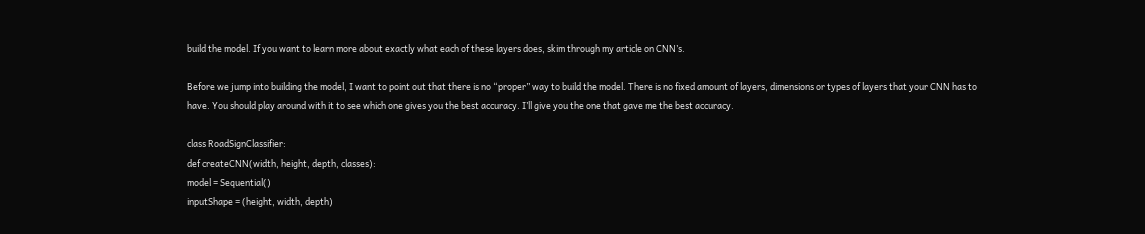build the model. If you want to learn more about exactly what each of these layers does, skim through my article on CNN’s.

Before we jump into building the model, I want to point out that there is no “proper” way to build the model. There is no fixed amount of layers, dimensions or types of layers that your CNN has to have. You should play around with it to see which one gives you the best accuracy. I’ll give you the one that gave me the best accuracy.

class RoadSignClassifier:
def createCNN(width, height, depth, classes):
model = Sequential()
inputShape = (height, width, depth)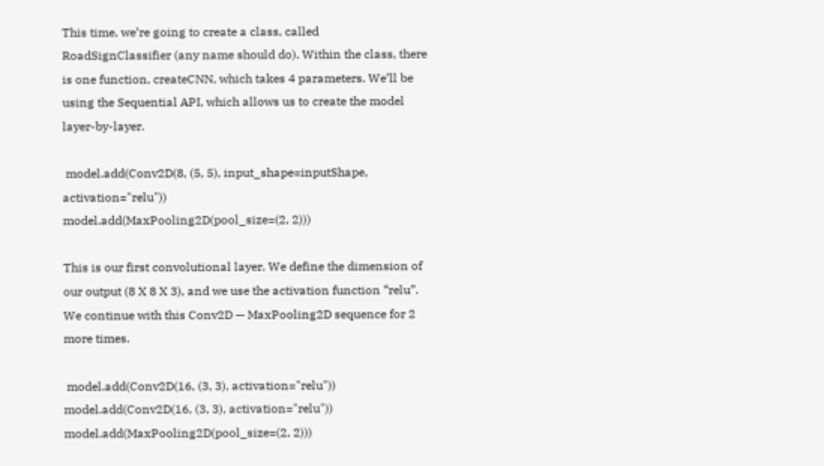This time, we’re going to create a class, called RoadSignClassifier (any name should do). Within the class, there is one function, createCNN, which takes 4 parameters. We’ll be using the Sequential API, which allows us to create the model layer-by-layer.

 model.add(Conv2D(8, (5, 5), input_shape=inputShape, activation="relu"))
model.add(MaxPooling2D(pool_size=(2, 2)))

This is our first convolutional layer. We define the dimension of our output (8 X 8 X 3), and we use the activation function “relu”. We continue with this Conv2D — MaxPooling2D sequence for 2 more times.

 model.add(Conv2D(16, (3, 3), activation="relu"))
model.add(Conv2D(16, (3, 3), activation="relu"))
model.add(MaxPooling2D(pool_size=(2, 2)))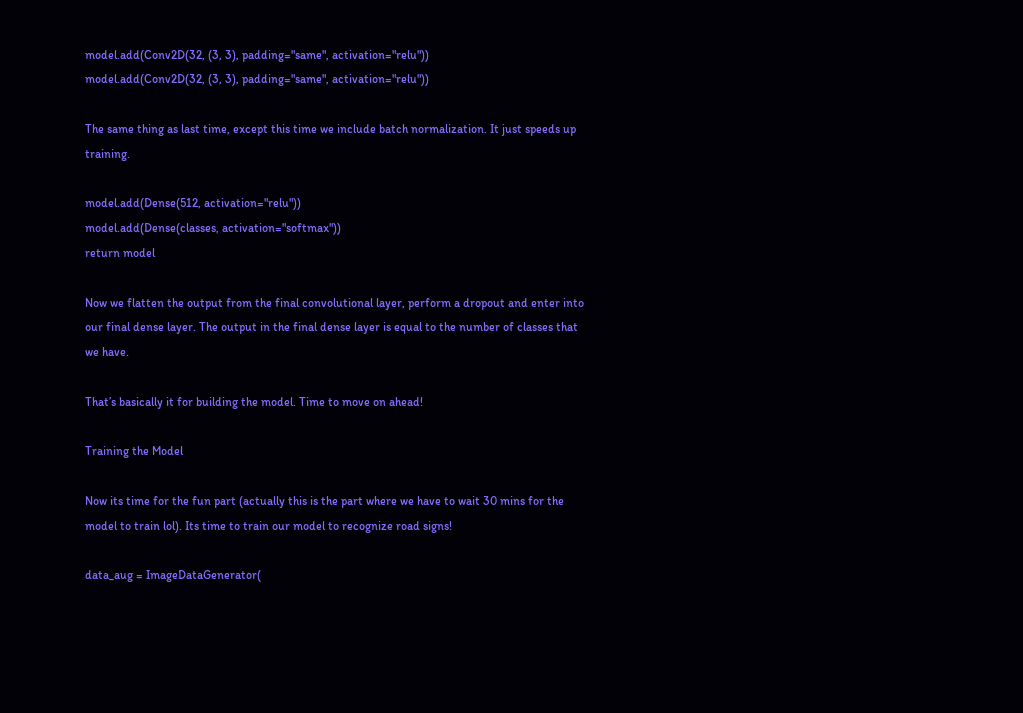model.add(Conv2D(32, (3, 3), padding="same", activation="relu"))
model.add(Conv2D(32, (3, 3), padding="same", activation="relu"))

The same thing as last time, except this time we include batch normalization. It just speeds up training.

model.add(Dense(512, activation="relu"))
model.add(Dense(classes, activation="softmax"))
return model

Now we flatten the output from the final convolutional layer, perform a dropout and enter into our final dense layer. The output in the final dense layer is equal to the number of classes that we have.

That’s basically it for building the model. Time to move on ahead!

Training the Model

Now its time for the fun part (actually this is the part where we have to wait 30 mins for the model to train lol). Its time to train our model to recognize road signs!

data_aug = ImageDataGenerator(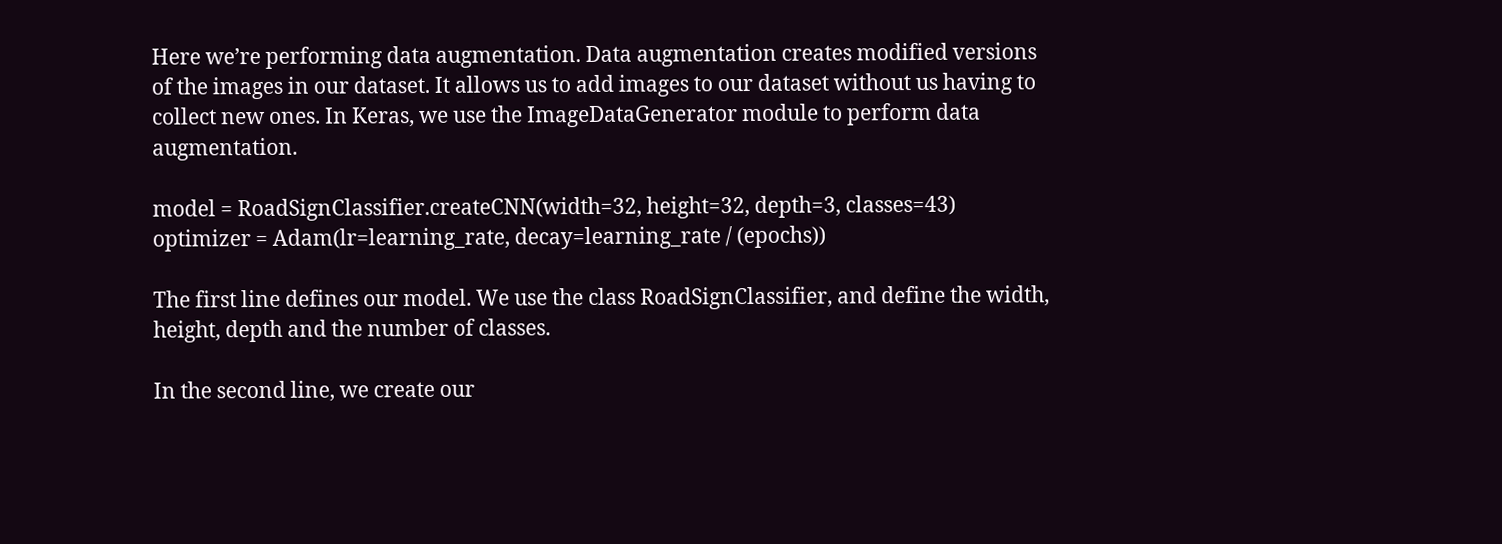Here we’re performing data augmentation. Data augmentation creates modified versions of the images in our dataset. It allows us to add images to our dataset without us having to collect new ones. In Keras, we use the ImageDataGenerator module to perform data augmentation.

model = RoadSignClassifier.createCNN(width=32, height=32, depth=3, classes=43)
optimizer = Adam(lr=learning_rate, decay=learning_rate / (epochs))

The first line defines our model. We use the class RoadSignClassifier, and define the width, height, depth and the number of classes.

In the second line, we create our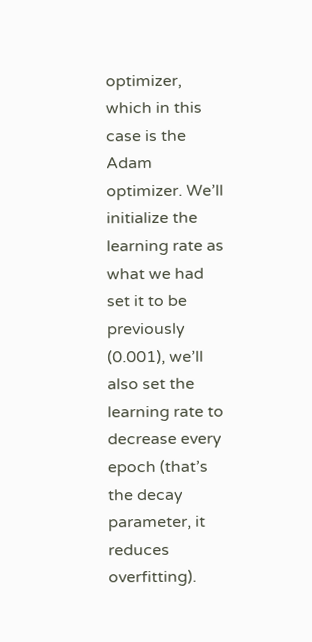optimizer, which in this case is the Adam optimizer. We’ll initialize the learning rate as what we had set it to be previously (0.001), we’ll also set the learning rate to decrease every epoch (that’s the decay parameter, it reduces overfitting).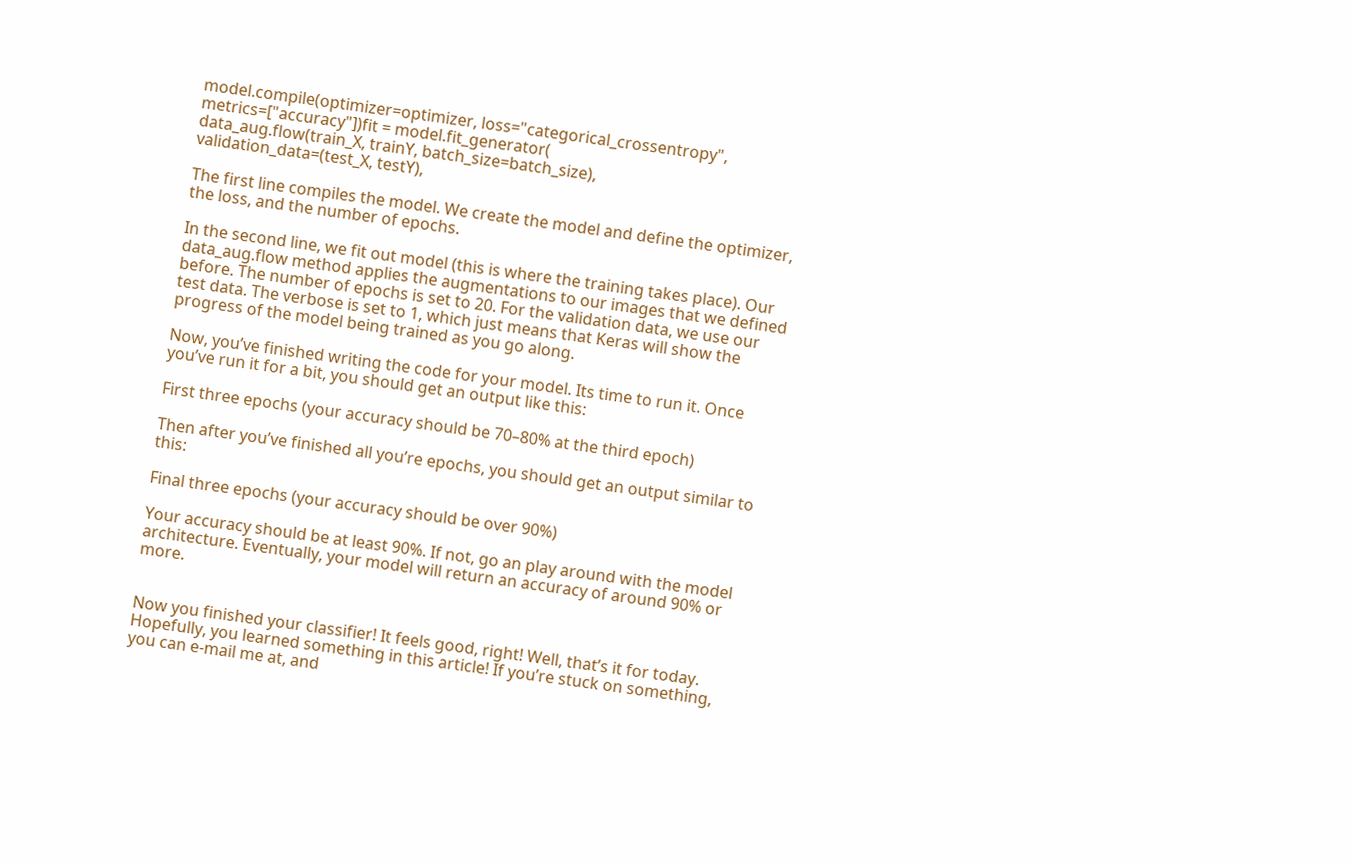model.compile(optimizer=optimizer, loss="categorical_crossentropy", metrics=["accuracy"])fit = model.fit_generator(
data_aug.flow(train_X, trainY, batch_size=batch_size),
validation_data=(test_X, testY),

The first line compiles the model. We create the model and define the optimizer, the loss, and the number of epochs.

In the second line, we fit out model (this is where the training takes place). Our data_aug.flow method applies the augmentations to our images that we defined before. The number of epochs is set to 20. For the validation data, we use our test data. The verbose is set to 1, which just means that Keras will show the progress of the model being trained as you go along.

Now, you’ve finished writing the code for your model. Its time to run it. Once you’ve run it for a bit, you should get an output like this:

First three epochs (your accuracy should be 70–80% at the third epoch)

Then after you’ve finished all you’re epochs, you should get an output similar to this:

Final three epochs (your accuracy should be over 90%)

Your accuracy should be at least 90%. If not, go an play around with the model architecture. Eventually, your model will return an accuracy of around 90% or more.


Now you finished your classifier! It feels good, right! Well, that’s it for today. Hopefully, you learned something in this article! If you’re stuck on something, you can e-mail me at, and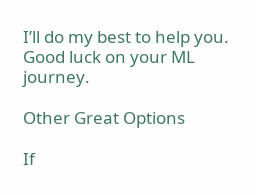I’ll do my best to help you. Good luck on your ML journey.

Other Great Options

If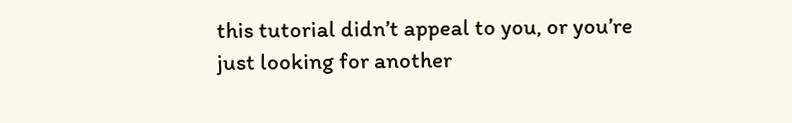this tutorial didn’t appeal to you, or you’re just looking for another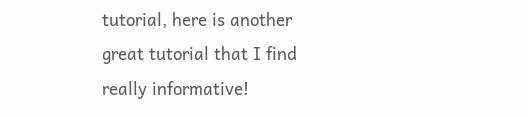tutorial, here is another great tutorial that I find really informative!